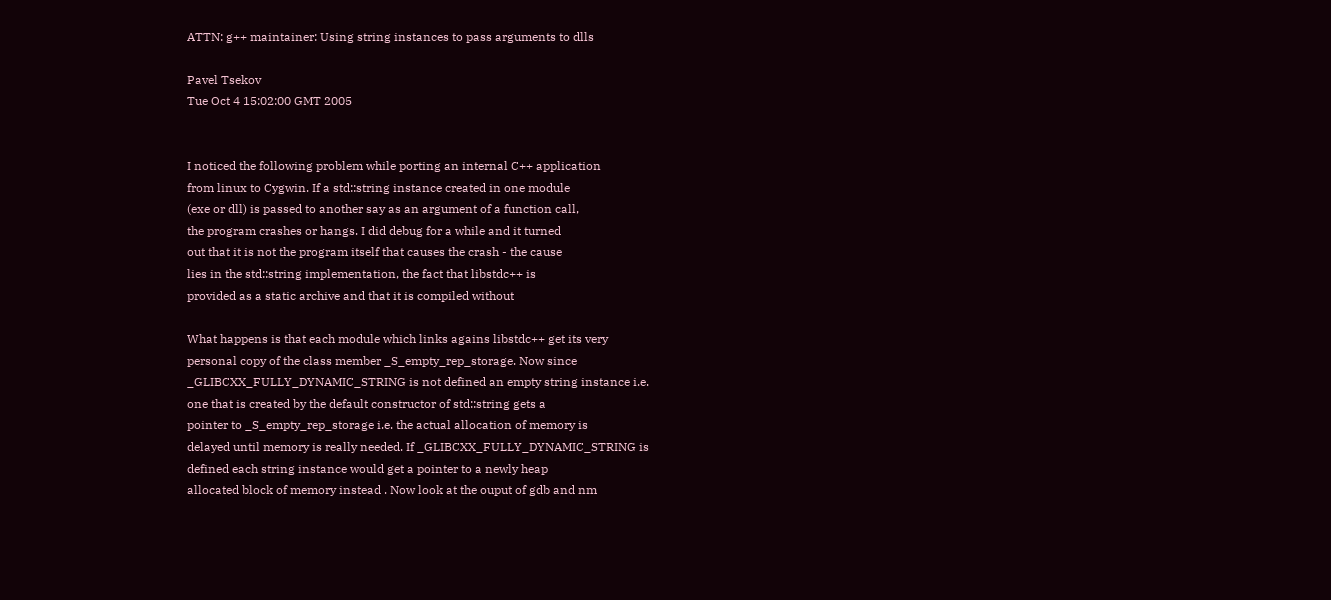ATTN: g++ maintainer: Using string instances to pass arguments to dlls

Pavel Tsekov
Tue Oct 4 15:02:00 GMT 2005


I noticed the following problem while porting an internal C++ application
from linux to Cygwin. If a std::string instance created in one module
(exe or dll) is passed to another say as an argument of a function call,
the program crashes or hangs. I did debug for a while and it turned
out that it is not the program itself that causes the crash - the cause
lies in the std::string implementation, the fact that libstdc++ is
provided as a static archive and that it is compiled without

What happens is that each module which links agains libstdc++ get its very
personal copy of the class member _S_empty_rep_storage. Now since
_GLIBCXX_FULLY_DYNAMIC_STRING is not defined an empty string instance i.e.
one that is created by the default constructor of std::string gets a
pointer to _S_empty_rep_storage i.e. the actual allocation of memory is
delayed until memory is really needed. If _GLIBCXX_FULLY_DYNAMIC_STRING is
defined each string instance would get a pointer to a newly heap
allocated block of memory instead . Now look at the ouput of gdb and nm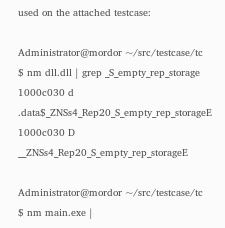used on the attached testcase:

Administrator@mordor ~/src/testcase/tc
$ nm dll.dll | grep _S_empty_rep_storage
1000c030 d .data$_ZNSs4_Rep20_S_empty_rep_storageE
1000c030 D __ZNSs4_Rep20_S_empty_rep_storageE

Administrator@mordor ~/src/testcase/tc
$ nm main.exe |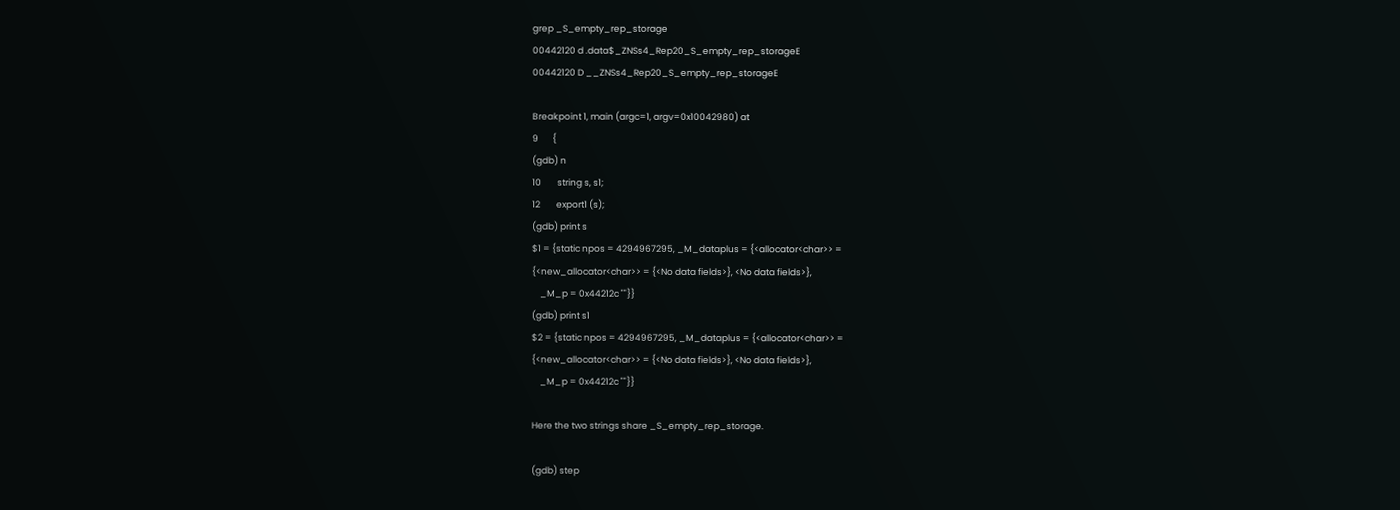grep _S_empty_rep_storage
00442120 d .data$_ZNSs4_Rep20_S_empty_rep_storageE
00442120 D __ZNSs4_Rep20_S_empty_rep_storageE

Breakpoint 1, main (argc=1, argv=0x10042980) at
9       {
(gdb) n
10        string s, s1;
12        export1 (s);
(gdb) print s
$1 = {static npos = 4294967295, _M_dataplus = {<allocator<char>> =
{<new_allocator<char>> = {<No data fields>}, <No data fields>},
    _M_p = 0x44212c ""}}
(gdb) print s1
$2 = {static npos = 4294967295, _M_dataplus = {<allocator<char>> =
{<new_allocator<char>> = {<No data fields>}, <No data fields>},
    _M_p = 0x44212c ""}}

Here the two strings share _S_empty_rep_storage.

(gdb) step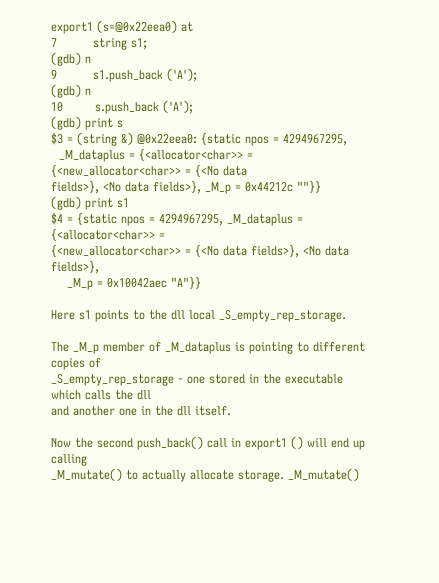export1 (s=@0x22eea0) at
7         string s1;
(gdb) n
9         s1.push_back ('A');
(gdb) n
10        s.push_back ('A');
(gdb) print s
$3 = (string &) @0x22eea0: {static npos = 4294967295,
  _M_dataplus = {<allocator<char>> = {<new_allocator<char>> = {<No data
fields>}, <No data fields>}, _M_p = 0x44212c ""}}
(gdb) print s1
$4 = {static npos = 4294967295, _M_dataplus = {<allocator<char>> =
{<new_allocator<char>> = {<No data fields>}, <No data fields>},
    _M_p = 0x10042aec "A"}}

Here s1 points to the dll local _S_empty_rep_storage.

The _M_p member of _M_dataplus is pointing to different copies of
_S_empty_rep_storage - one stored in the executable which calls the dll
and another one in the dll itself.

Now the second push_back() call in export1 () will end up calling
_M_mutate() to actually allocate storage. _M_mutate()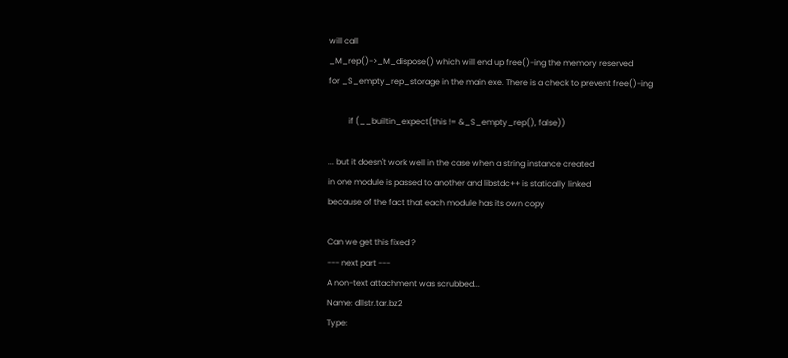will call
_M_rep()->_M_dispose() which will end up free()-ing the memory reserved
for _S_empty_rep_storage in the main exe. There is a check to prevent free()-ing

          if (__builtin_expect(this != &_S_empty_rep(), false))

... but it doesn't work well in the case when a string instance created
in one module is passed to another and libstdc++ is statically linked
because of the fact that each module has its own copy

Can we get this fixed ?
--- next part ---
A non-text attachment was scrubbed...
Name: dllstr.tar.bz2
Type: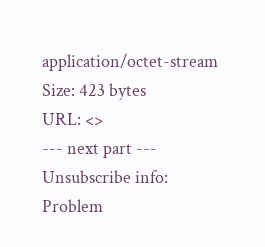application/octet-stream
Size: 423 bytes
URL: <>
--- next part ---
Unsubscribe info:
Problem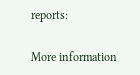reports:

More information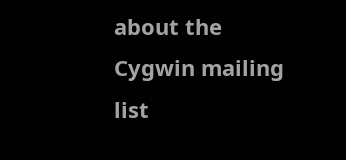about the Cygwin mailing list